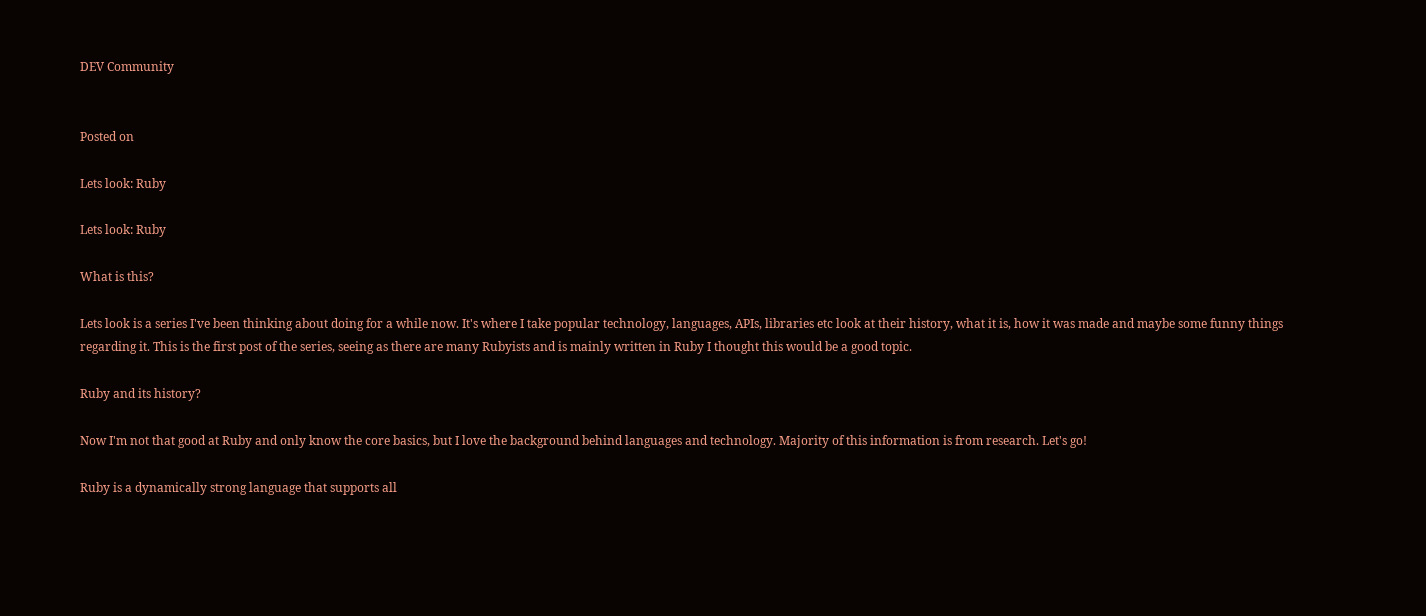DEV Community


Posted on

Lets look: Ruby

Lets look: Ruby

What is this?

Lets look is a series I've been thinking about doing for a while now. It's where I take popular technology, languages, APIs, libraries etc look at their history, what it is, how it was made and maybe some funny things regarding it. This is the first post of the series, seeing as there are many Rubyists and is mainly written in Ruby I thought this would be a good topic.

Ruby and its history?

Now I'm not that good at Ruby and only know the core basics, but I love the background behind languages and technology. Majority of this information is from research. Let's go!

Ruby is a dynamically strong language that supports all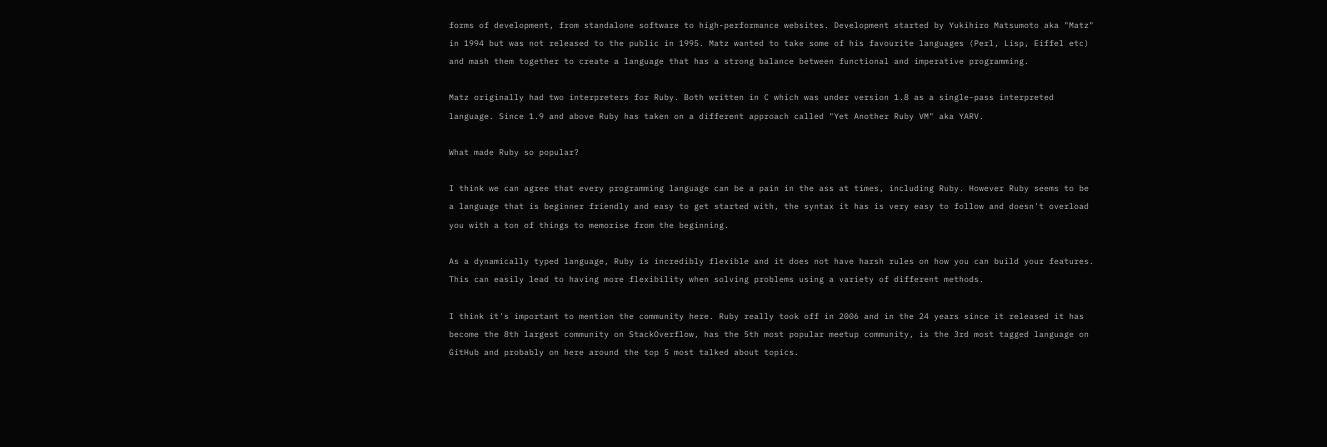forms of development, from standalone software to high-performance websites. Development started by Yukihiro Matsumoto aka "Matz" in 1994 but was not released to the public in 1995. Matz wanted to take some of his favourite languages (Perl, Lisp, Eiffel etc) and mash them together to create a language that has a strong balance between functional and imperative programming.

Matz originally had two interpreters for Ruby. Both written in C which was under version 1.8 as a single-pass interpreted language. Since 1.9 and above Ruby has taken on a different approach called "Yet Another Ruby VM" aka YARV.

What made Ruby so popular?

I think we can agree that every programming language can be a pain in the ass at times, including Ruby. However Ruby seems to be a language that is beginner friendly and easy to get started with, the syntax it has is very easy to follow and doesn't overload you with a ton of things to memorise from the beginning.

As a dynamically typed language, Ruby is incredibly flexible and it does not have harsh rules on how you can build your features. This can easily lead to having more flexibility when solving problems using a variety of different methods.

I think it's important to mention the community here. Ruby really took off in 2006 and in the 24 years since it released it has become the 8th largest community on StackOverflow, has the 5th most popular meetup community, is the 3rd most tagged language on GitHub and probably on here around the top 5 most talked about topics.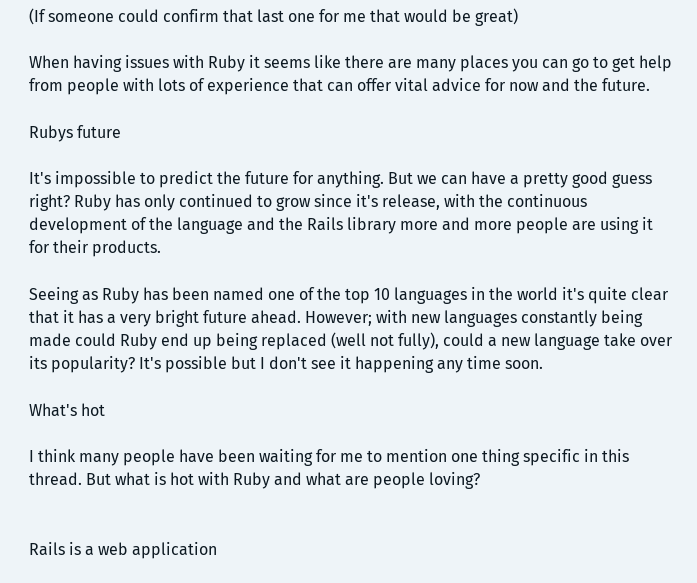(If someone could confirm that last one for me that would be great)

When having issues with Ruby it seems like there are many places you can go to get help from people with lots of experience that can offer vital advice for now and the future.

Rubys future

It's impossible to predict the future for anything. But we can have a pretty good guess right? Ruby has only continued to grow since it's release, with the continuous development of the language and the Rails library more and more people are using it for their products.

Seeing as Ruby has been named one of the top 10 languages in the world it's quite clear that it has a very bright future ahead. However; with new languages constantly being made could Ruby end up being replaced (well not fully), could a new language take over its popularity? It's possible but I don't see it happening any time soon.

What's hot

I think many people have been waiting for me to mention one thing specific in this thread. But what is hot with Ruby and what are people loving?


Rails is a web application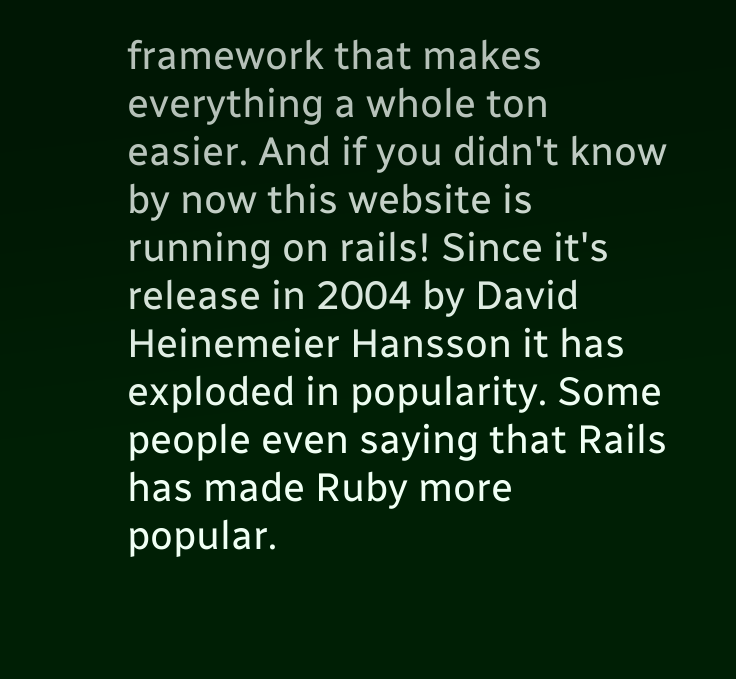framework that makes everything a whole ton easier. And if you didn't know by now this website is running on rails! Since it's release in 2004 by David Heinemeier Hansson it has exploded in popularity. Some people even saying that Rails has made Ruby more popular.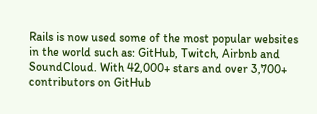Rails is now used some of the most popular websites in the world such as: GitHub, Twitch, Airbnb and SoundCloud. With 42,000+ stars and over 3,700+ contributors on GitHub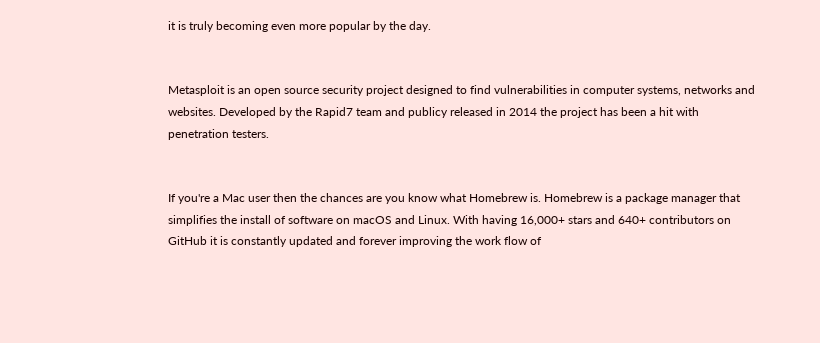it is truly becoming even more popular by the day.


Metasploit is an open source security project designed to find vulnerabilities in computer systems, networks and websites. Developed by the Rapid7 team and publicy released in 2014 the project has been a hit with penetration testers.


If you're a Mac user then the chances are you know what Homebrew is. Homebrew is a package manager that simplifies the install of software on macOS and Linux. With having 16,000+ stars and 640+ contributors on GitHub it is constantly updated and forever improving the work flow of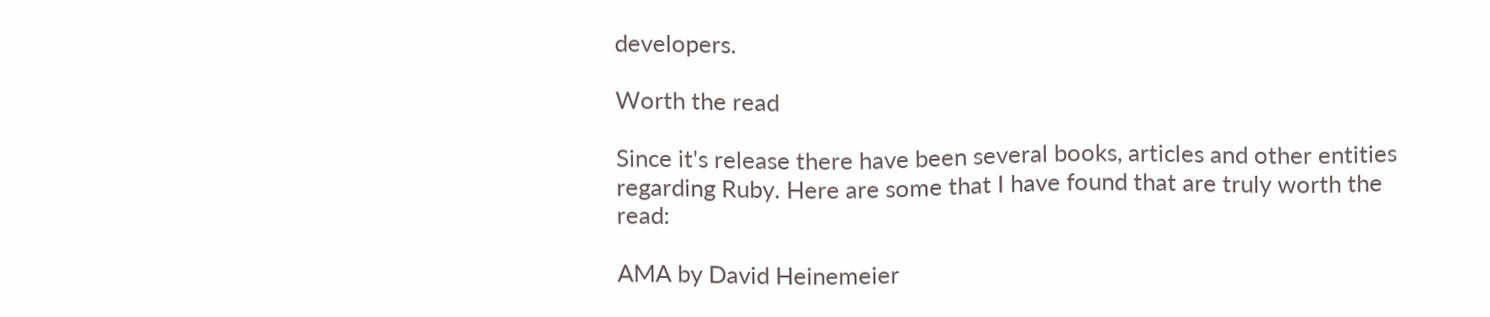developers.

Worth the read

Since it's release there have been several books, articles and other entities regarding Ruby. Here are some that I have found that are truly worth the read:

AMA by David Heinemeier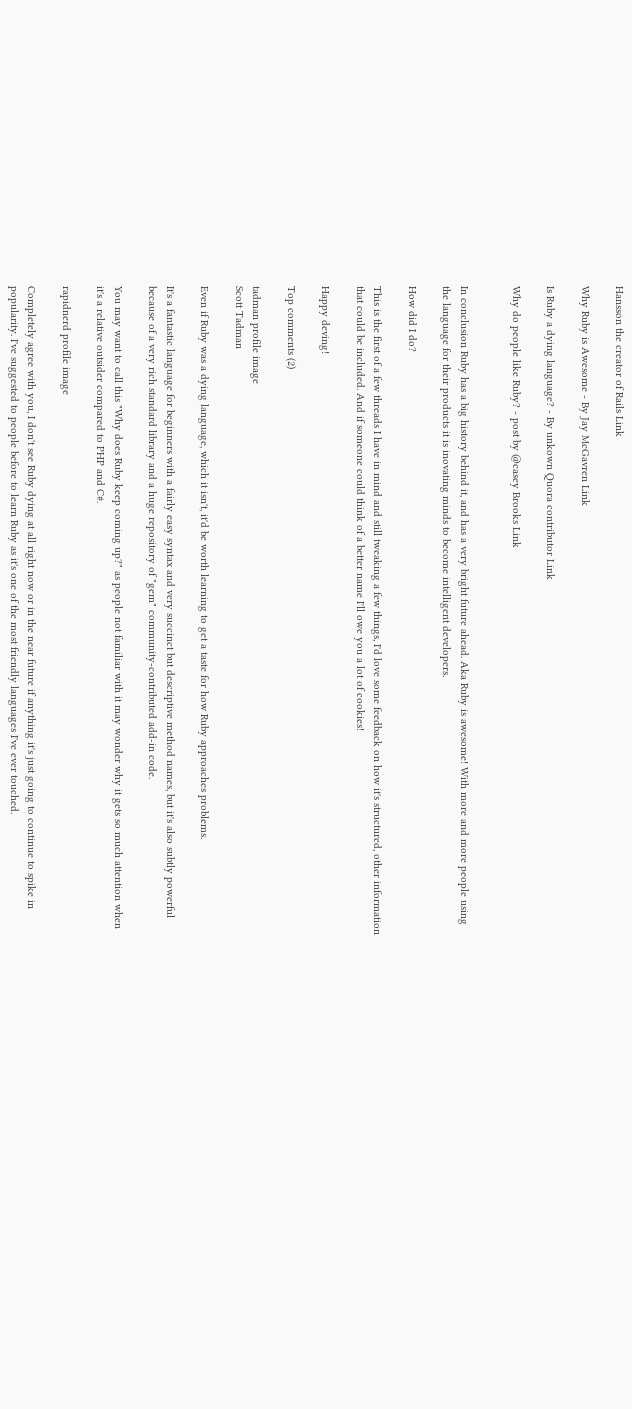Hansson the creator of Rails Link

Why Ruby is Awesome - By Jay McGavren Link

Is Ruby a dying language? - By unkown Quora contributor Link

Why do people like Ruby? - post by @casey Brooks Link


In conclusion Ruby has a big history behind it, and has a very bright future ahead. Aka Ruby is awesome! With more and more people using the language for their products it is inovating minds to become intelligent developers.

How did I do?

This is the first of a few threads I have in mind and still tweaking a few things, I'd love some feedback on how it's structured, other information that could be included. And if someone could think of a better name I'll owe you a lot of cookies!

Happy deving!

Top comments (2)

tadman profile image
Scott Tadman

Even if Ruby was a dying language, which it isn't, it'd be worth learning to get a taste for how Ruby approaches problems.

It's a fantastic language for beginners with a fairly easy syntax and very succinct but descriptive method names, but it's also subtly powerful because of a very rich standard library and a huge repository of "gem" community-contributed add-in code.

You may want to call this "Why does Ruby keep coming up?" as people not familiar with it may wonder why it gets so much attention when it's a relative outsider compared to PHP and C#.

rapidnerd profile image

Completely agree with you, I don't see Ruby dying at all right now or in the near future if anything it's just going to continue to spike in popularity. I've suggested to people before to learn Ruby as it's one of the most friendly languages I've ever touched.